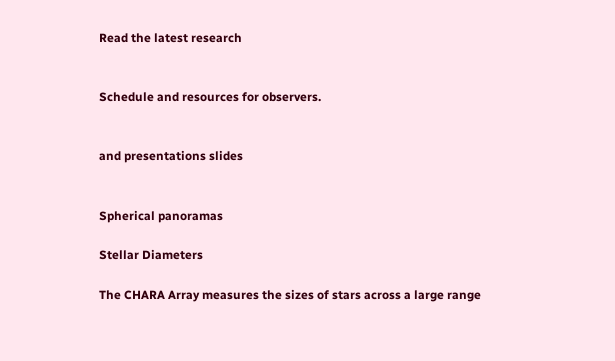Read the latest research


Schedule and resources for observers.


and presentations slides


Spherical panoramas

Stellar Diameters

The CHARA Array measures the sizes of stars across a large range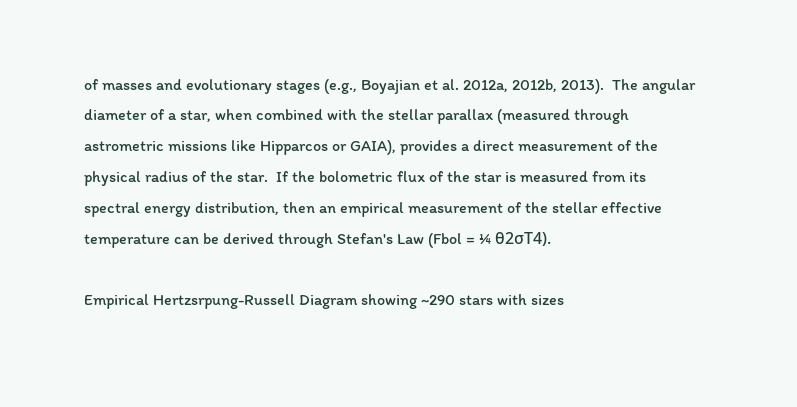of masses and evolutionary stages (e.g., Boyajian et al. 2012a, 2012b, 2013).  The angular diameter of a star, when combined with the stellar parallax (measured through astrometric missions like Hipparcos or GAIA), provides a direct measurement of the physical radius of the star.  If the bolometric flux of the star is measured from its spectral energy distribution, then an empirical measurement of the stellar effective temperature can be derived through Stefan's Law (Fbol = ¼ θ2σT4).

Empirical Hertzsrpung-Russell Diagram showing ~290 stars with sizes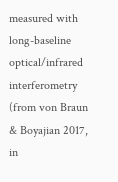measured with long-baseline optical/infrared interferometry (from von Braun & Boyajian 2017, in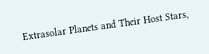Extrasolar Planets and Their Host Stars,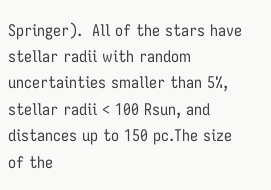Springer).  All of the stars have stellar radii with random uncertainties smaller than 5%, stellar radii < 100 Rsun, and distances up to 150 pc.The size of the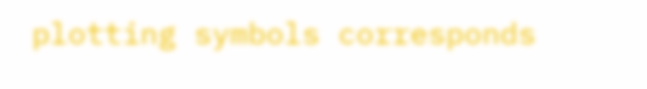plotting symbols corresponds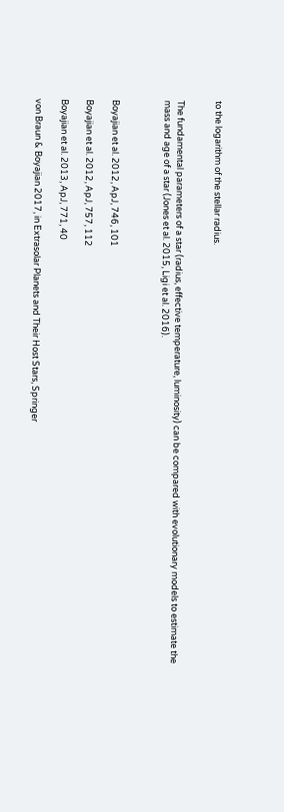to the logarithm of the stellar radius.


The fundamental parameters of a star (radius, effective temperature, luminosity) can be compared with evolutionary models to estimate the mass and age of a star (Jones et al. 2015, Ligi et al. 2016).



Boyajian et al. 2012, ApJ, 746, 101

Boyajian et al. 2012, ApJ, 757, 112

Boyajian et al. 2013, ApJ, 771, 40

von Braun & Boyajian 2017, in Extrasolar Planets and Their Host Stars, Springer